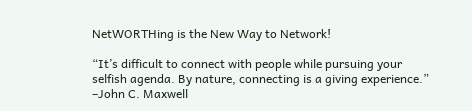NetWORTHing is the New Way to Network!

“It’s difficult to connect with people while pursuing your selfish agenda. By nature, connecting is a giving experience.” –John C. Maxwell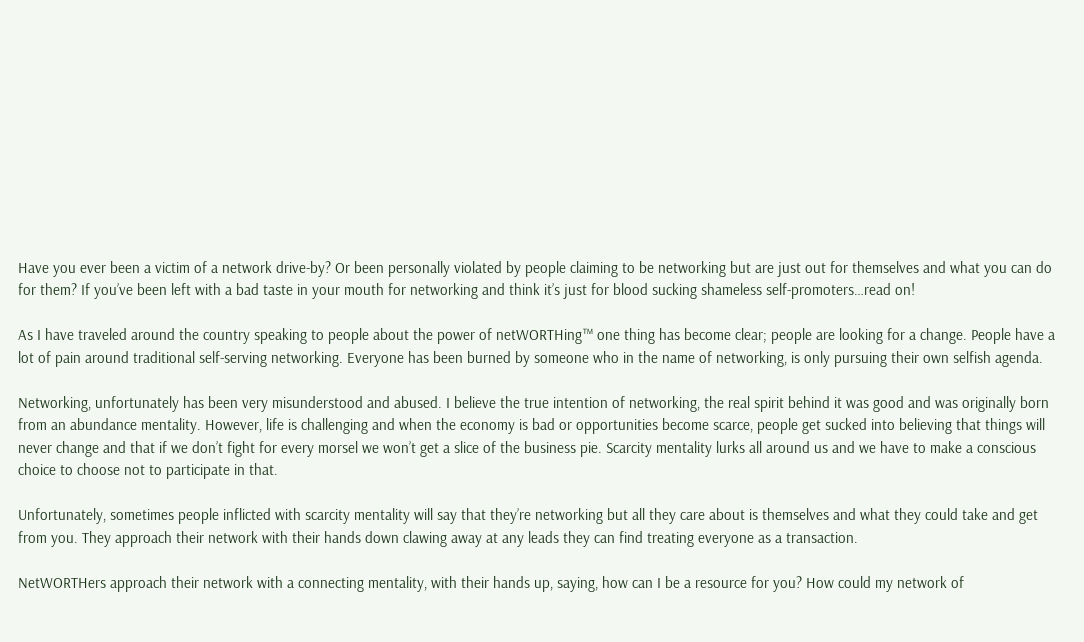Have you ever been a victim of a network drive-by? Or been personally violated by people claiming to be networking but are just out for themselves and what you can do for them? If you’ve been left with a bad taste in your mouth for networking and think it’s just for blood sucking shameless self-promoters…read on!

As I have traveled around the country speaking to people about the power of netWORTHing™ one thing has become clear; people are looking for a change. People have a lot of pain around traditional self-serving networking. Everyone has been burned by someone who in the name of networking, is only pursuing their own selfish agenda.

Networking, unfortunately has been very misunderstood and abused. I believe the true intention of networking, the real spirit behind it was good and was originally born from an abundance mentality. However, life is challenging and when the economy is bad or opportunities become scarce, people get sucked into believing that things will never change and that if we don’t fight for every morsel we won’t get a slice of the business pie. Scarcity mentality lurks all around us and we have to make a conscious choice to choose not to participate in that.

Unfortunately, sometimes people inflicted with scarcity mentality will say that they’re networking but all they care about is themselves and what they could take and get from you. They approach their network with their hands down clawing away at any leads they can find treating everyone as a transaction.

NetWORTHers approach their network with a connecting mentality, with their hands up, saying, how can I be a resource for you? How could my network of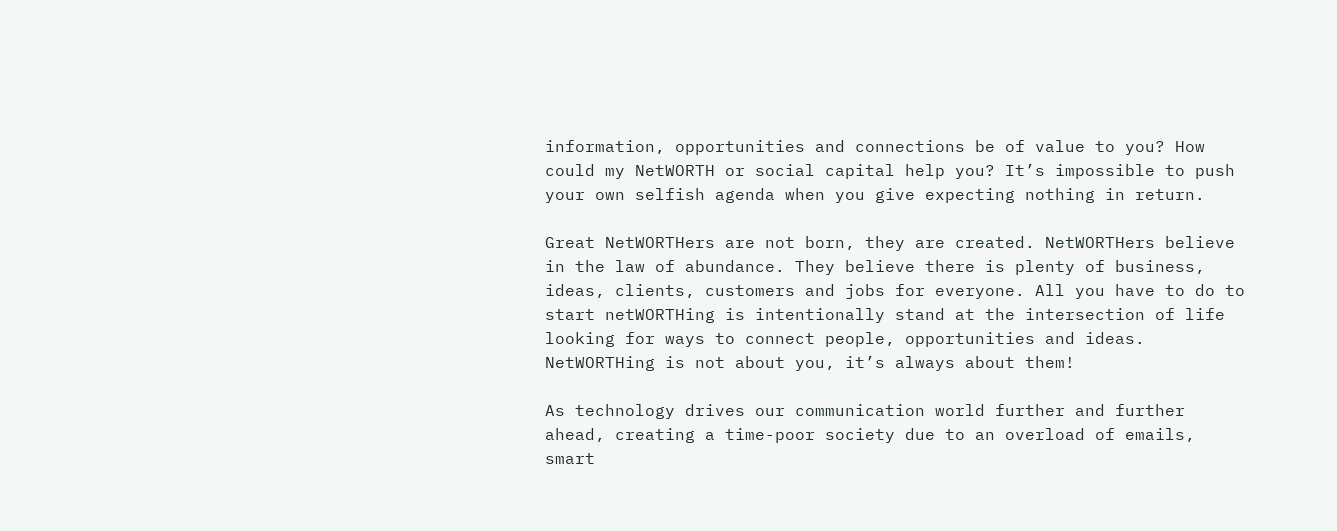information, opportunities and connections be of value to you? How could my NetWORTH or social capital help you? It’s impossible to push your own selfish agenda when you give expecting nothing in return.

Great NetWORTHers are not born, they are created. NetWORTHers believe in the law of abundance. They believe there is plenty of business, ideas, clients, customers and jobs for everyone. All you have to do to start netWORTHing is intentionally stand at the intersection of life looking for ways to connect people, opportunities and ideas. NetWORTHing is not about you, it’s always about them!

As technology drives our communication world further and further ahead, creating a time-poor society due to an overload of emails, smart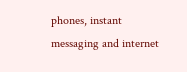phones, instant messaging and internet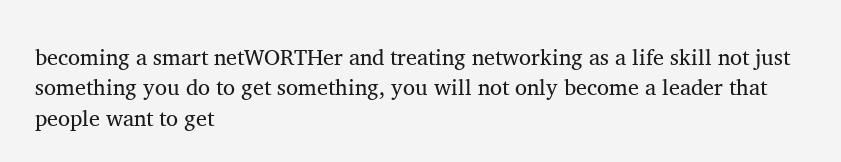becoming a smart netWORTHer and treating networking as a life skill not just something you do to get something, you will not only become a leader that people want to get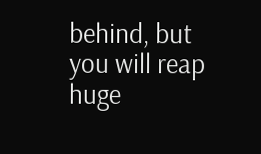behind, but you will reap huge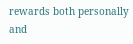rewards both personally and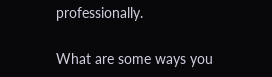professionally.

What are some ways you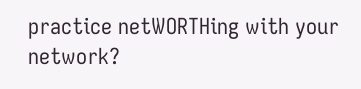practice netWORTHing with your network?